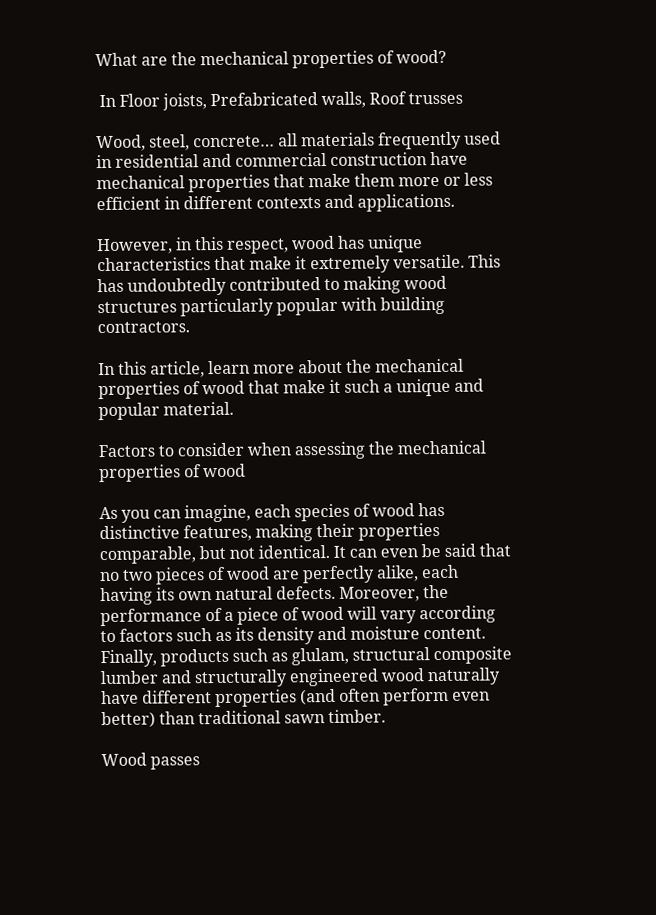What are the mechanical properties of wood?

 In Floor joists, Prefabricated walls, Roof trusses

Wood, steel, concrete… all materials frequently used in residential and commercial construction have mechanical properties that make them more or less efficient in different contexts and applications.

However, in this respect, wood has unique characteristics that make it extremely versatile. This has undoubtedly contributed to making wood structures particularly popular with building contractors.

In this article, learn more about the mechanical properties of wood that make it such a unique and popular material.

Factors to consider when assessing the mechanical properties of wood

As you can imagine, each species of wood has distinctive features, making their properties comparable, but not identical. It can even be said that no two pieces of wood are perfectly alike, each having its own natural defects. Moreover, the performance of a piece of wood will vary according to factors such as its density and moisture content. Finally, products such as glulam, structural composite lumber and structurally engineered wood naturally have different properties (and often perform even better) than traditional sawn timber.

Wood passes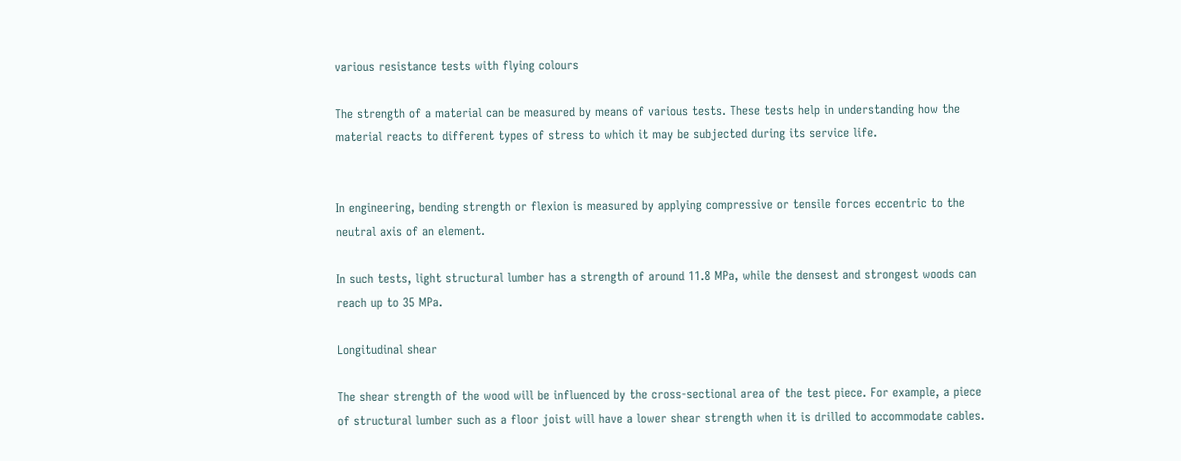various resistance tests with flying colours

The strength of a material can be measured by means of various tests. These tests help in understanding how the material reacts to different types of stress to which it may be subjected during its service life.


In engineering, bending strength or flexion is measured by applying compressive or tensile forces eccentric to the neutral axis of an element.

In such tests, light structural lumber has a strength of around 11.8 MPa, while the densest and strongest woods can reach up to 35 MPa.

Longitudinal shear

The shear strength of the wood will be influenced by the cross-sectional area of the test piece. For example, a piece of structural lumber such as a floor joist will have a lower shear strength when it is drilled to accommodate cables.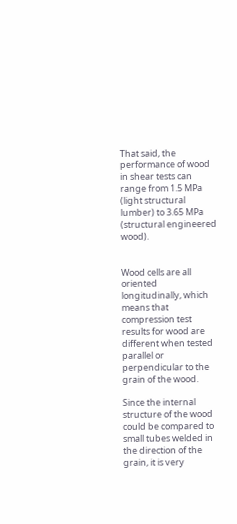That said, the performance of wood in shear tests can range from 1.5 MPa (light structural lumber) to 3.65 MPa (structural engineered wood).


Wood cells are all oriented longitudinally, which means that compression test results for wood are different when tested parallel or perpendicular to the grain of the wood.

Since the internal structure of the wood could be compared to small tubes welded in the direction of the grain, it is very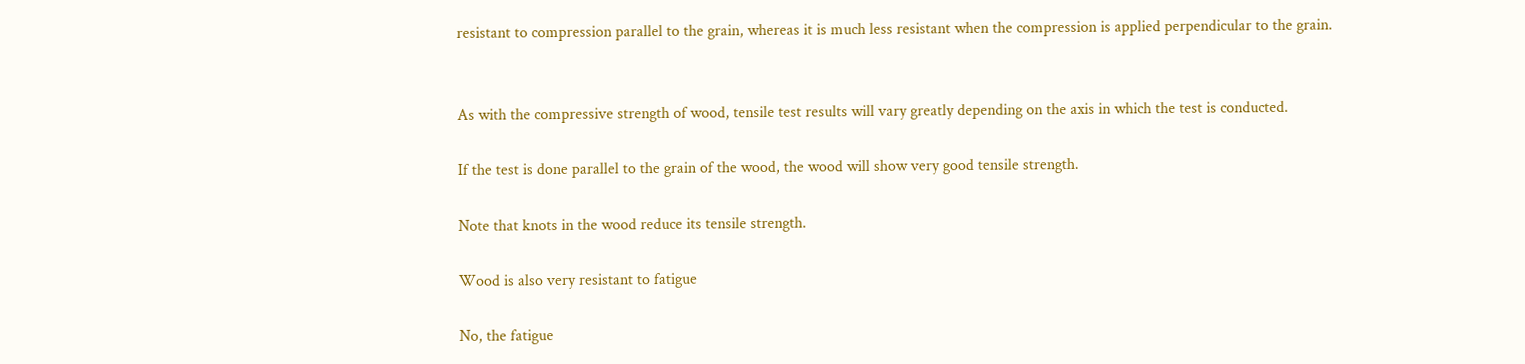resistant to compression parallel to the grain, whereas it is much less resistant when the compression is applied perpendicular to the grain.


As with the compressive strength of wood, tensile test results will vary greatly depending on the axis in which the test is conducted.

If the test is done parallel to the grain of the wood, the wood will show very good tensile strength.

Note that knots in the wood reduce its tensile strength.

Wood is also very resistant to fatigue

No, the fatigue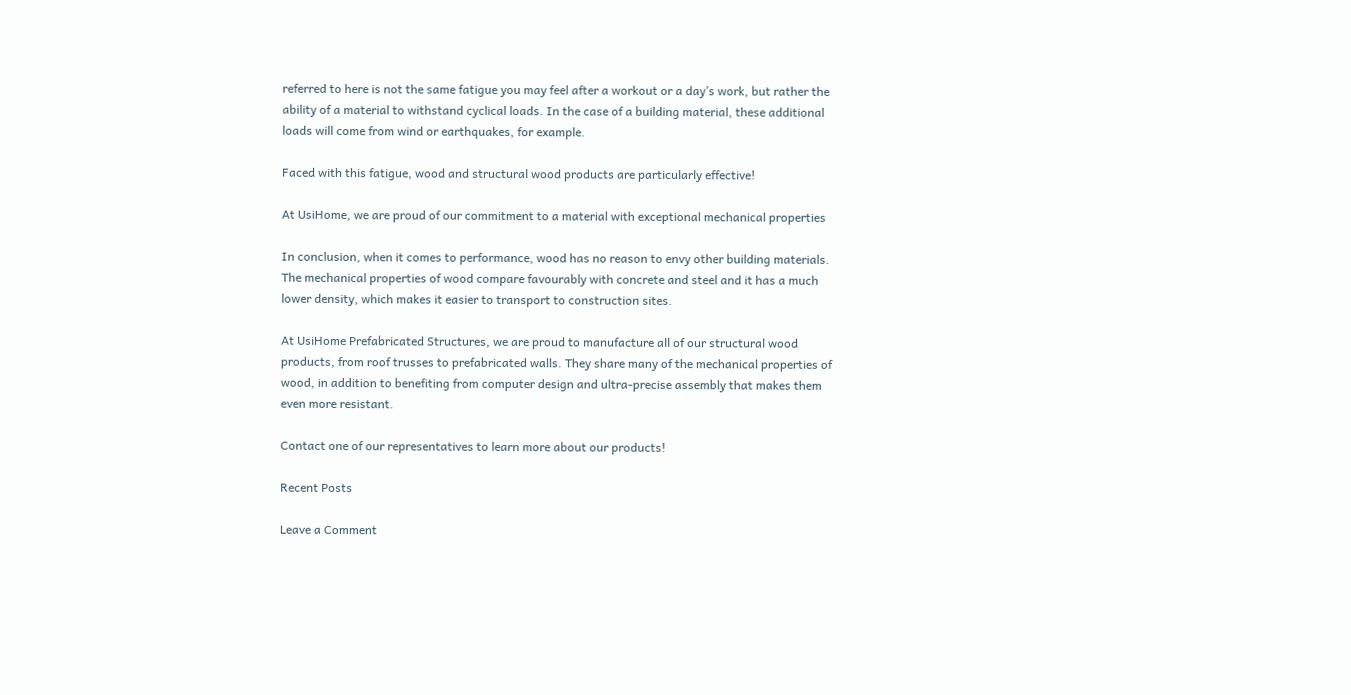referred to here is not the same fatigue you may feel after a workout or a day’s work, but rather the ability of a material to withstand cyclical loads. In the case of a building material, these additional loads will come from wind or earthquakes, for example.

Faced with this fatigue, wood and structural wood products are particularly effective!

At UsiHome, we are proud of our commitment to a material with exceptional mechanical properties

In conclusion, when it comes to performance, wood has no reason to envy other building materials. The mechanical properties of wood compare favourably with concrete and steel and it has a much lower density, which makes it easier to transport to construction sites.

At UsiHome Prefabricated Structures, we are proud to manufacture all of our structural wood products, from roof trusses to prefabricated walls. They share many of the mechanical properties of wood, in addition to benefiting from computer design and ultra-precise assembly that makes them even more resistant.

Contact one of our representatives to learn more about our products!

Recent Posts

Leave a Comment